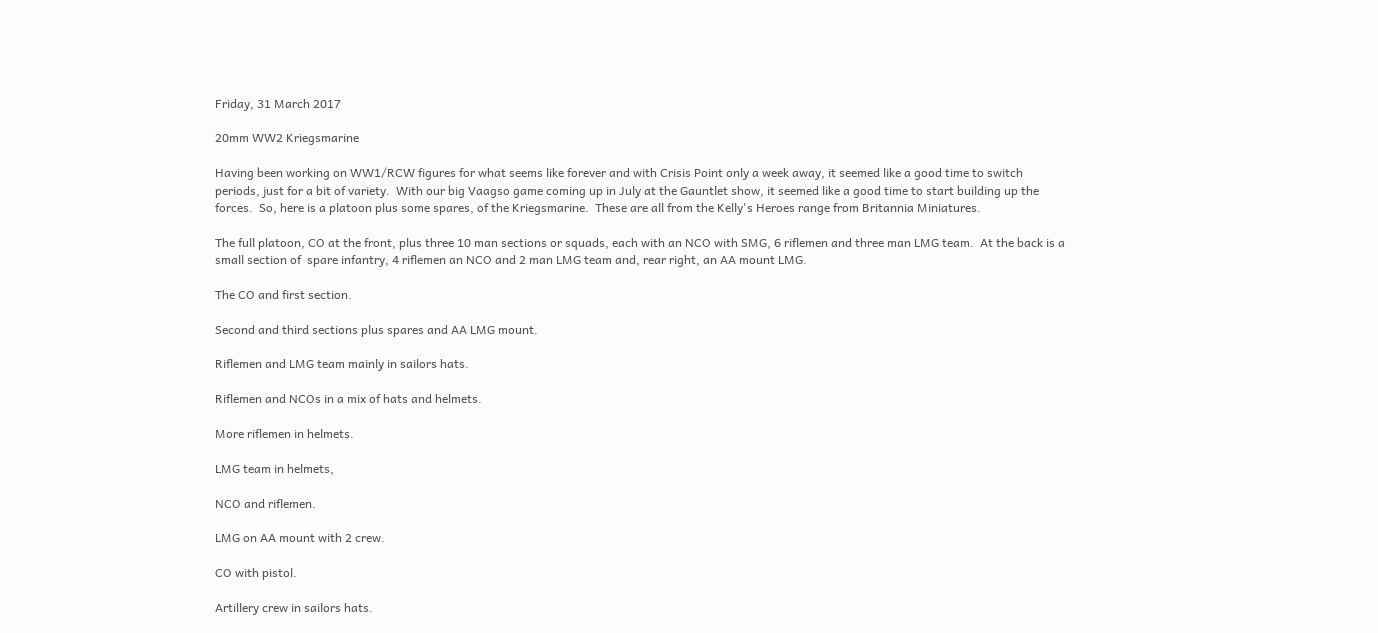Friday, 31 March 2017

20mm WW2 Kriegsmarine

Having been working on WW1/RCW figures for what seems like forever and with Crisis Point only a week away, it seemed like a good time to switch periods, just for a bit of variety.  With our big Vaagso game coming up in July at the Gauntlet show, it seemed like a good time to start building up the forces.  So, here is a platoon plus some spares, of the Kriegsmarine.  These are all from the Kelly's Heroes range from Britannia Miniatures.

The full platoon, CO at the front, plus three 10 man sections or squads, each with an NCO with SMG, 6 riflemen and three man LMG team.  At the back is a small section of  spare infantry, 4 riflemen an NCO and 2 man LMG team and, rear right, an AA mount LMG.

The CO and first section.

Second and third sections plus spares and AA LMG mount.

Riflemen and LMG team mainly in sailors hats.

Riflemen and NCOs in a mix of hats and helmets.

More riflemen in helmets.

LMG team in helmets,

NCO and riflemen.

LMG on AA mount with 2 crew.

CO with pistol.

Artillery crew in sailors hats.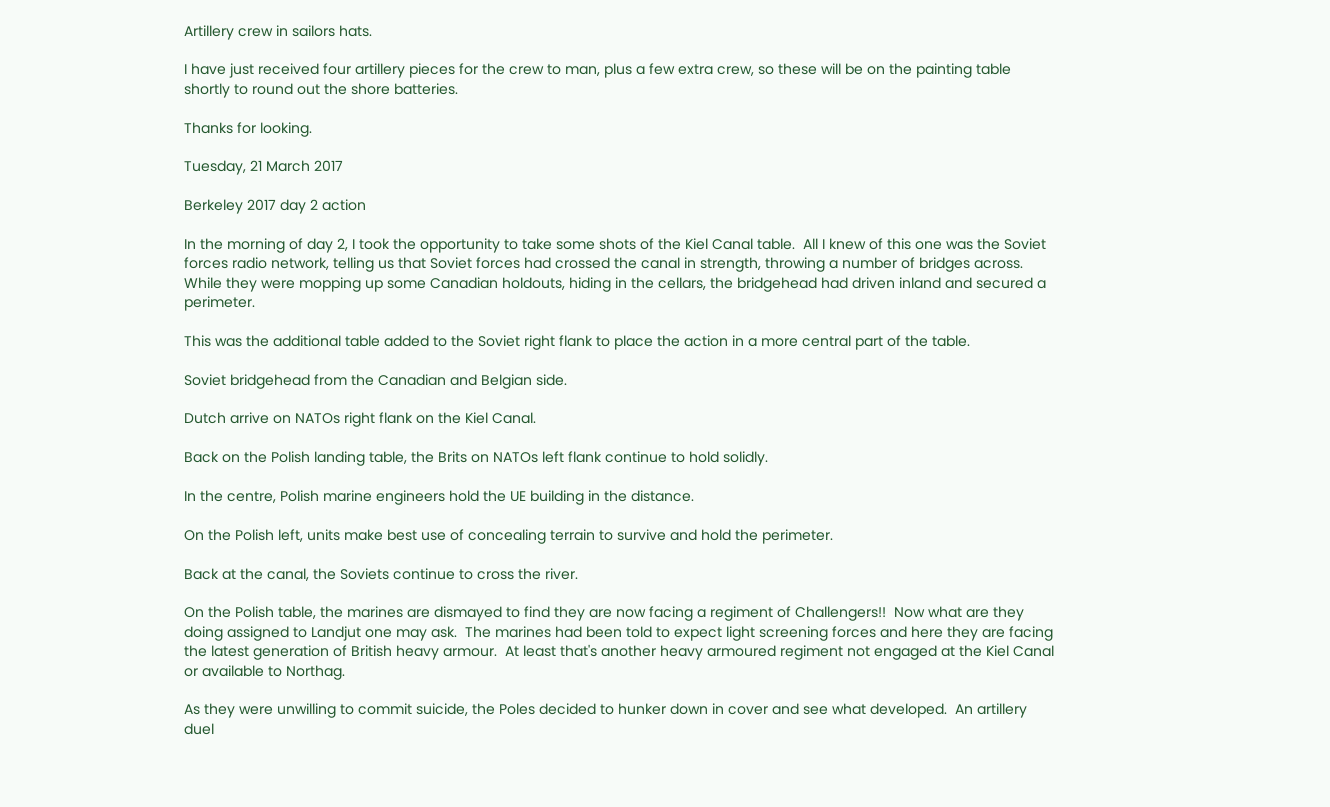Artillery crew in sailors hats.

I have just received four artillery pieces for the crew to man, plus a few extra crew, so these will be on the painting table shortly to round out the shore batteries.

Thanks for looking.

Tuesday, 21 March 2017

Berkeley 2017 day 2 action

In the morning of day 2, I took the opportunity to take some shots of the Kiel Canal table.  All I knew of this one was the Soviet forces radio network, telling us that Soviet forces had crossed the canal in strength, throwing a number of bridges across.  While they were mopping up some Canadian holdouts, hiding in the cellars, the bridgehead had driven inland and secured a perimeter.

This was the additional table added to the Soviet right flank to place the action in a more central part of the table.

Soviet bridgehead from the Canadian and Belgian side.

Dutch arrive on NATOs right flank on the Kiel Canal.

Back on the Polish landing table, the Brits on NATOs left flank continue to hold solidly.

In the centre, Polish marine engineers hold the UE building in the distance.

On the Polish left, units make best use of concealing terrain to survive and hold the perimeter.

Back at the canal, the Soviets continue to cross the river.

On the Polish table, the marines are dismayed to find they are now facing a regiment of Challengers!!  Now what are they doing assigned to Landjut one may ask.  The marines had been told to expect light screening forces and here they are facing the latest generation of British heavy armour.  At least that's another heavy armoured regiment not engaged at the Kiel Canal or available to Northag.

As they were unwilling to commit suicide, the Poles decided to hunker down in cover and see what developed.  An artillery duel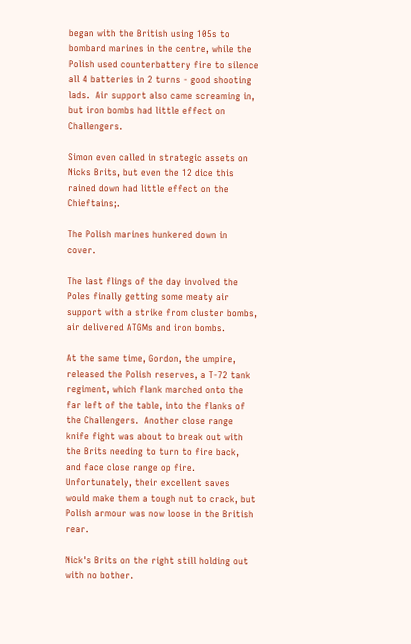began with the British using 105s to bombard marines in the centre, while the Polish used counterbattery fire to silence all 4 batteries in 2 turns - good shooting lads.  Air support also came screaming in, but iron bombs had little effect on Challengers.

Simon even called in strategic assets on Nicks Brits, but even the 12 dice this rained down had little effect on the Chieftains;.

The Polish marines hunkered down in cover.

The last flings of the day involved the Poles finally getting some meaty air support with a strike from cluster bombs, air delivered ATGMs and iron bombs.

At the same time, Gordon, the umpire, released the Polish reserves, a T-72 tank regiment, which flank marched onto the far left of the table, into the flanks of the Challengers.  Another close range knife fight was about to break out with the Brits needing to turn to fire back, and face close range op fire.  Unfortunately, their excellent saves would make them a tough nut to crack, but Polish armour was now loose in the British rear.

Nick's Brits on the right still holding out with no bother.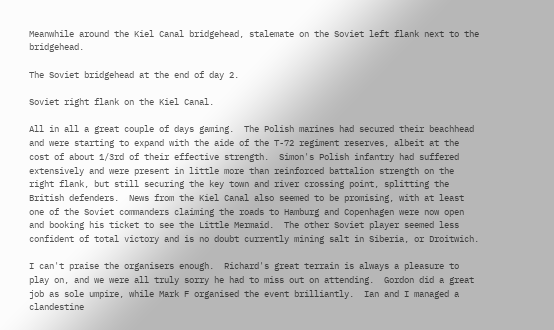Meanwhile around the Kiel Canal bridgehead, stalemate on the Soviet left flank next to the bridgehead.

The Soviet bridgehead at the end of day 2.

Soviet right flank on the Kiel Canal.

All in all a great couple of days gaming.  The Polish marines had secured their beachhead and were starting to expand with the aide of the T-72 regiment reserves, albeit at the cost of about 1/3rd of their effective strength.  Simon's Polish infantry had suffered extensively and were present in little more than reinforced battalion strength on the right flank, but still securing the key town and river crossing point, splitting the British defenders.  News from the Kiel Canal also seemed to be promising, with at least one of the Soviet commanders claiming the roads to Hamburg and Copenhagen were now open and booking his ticket to see the Little Mermaid.  The other Soviet player seemed less confident of total victory and is no doubt currently mining salt in Siberia, or Droitwich.

I can't praise the organisers enough.  Richard's great terrain is always a pleasure to play on, and we were all truly sorry he had to miss out on attending.  Gordon did a great job as sole umpire, while Mark F organised the event brilliantly.  Ian and I managed a clandestine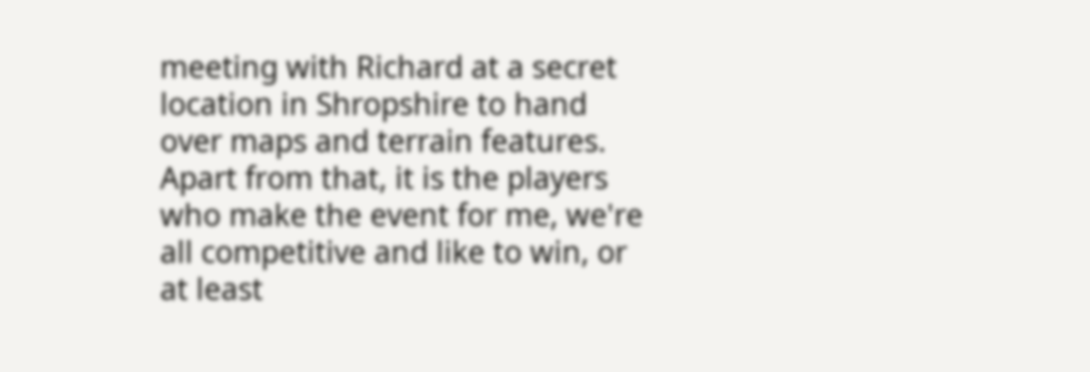meeting with Richard at a secret location in Shropshire to hand over maps and terrain features.  Apart from that, it is the players who make the event for me, we're all competitive and like to win, or at least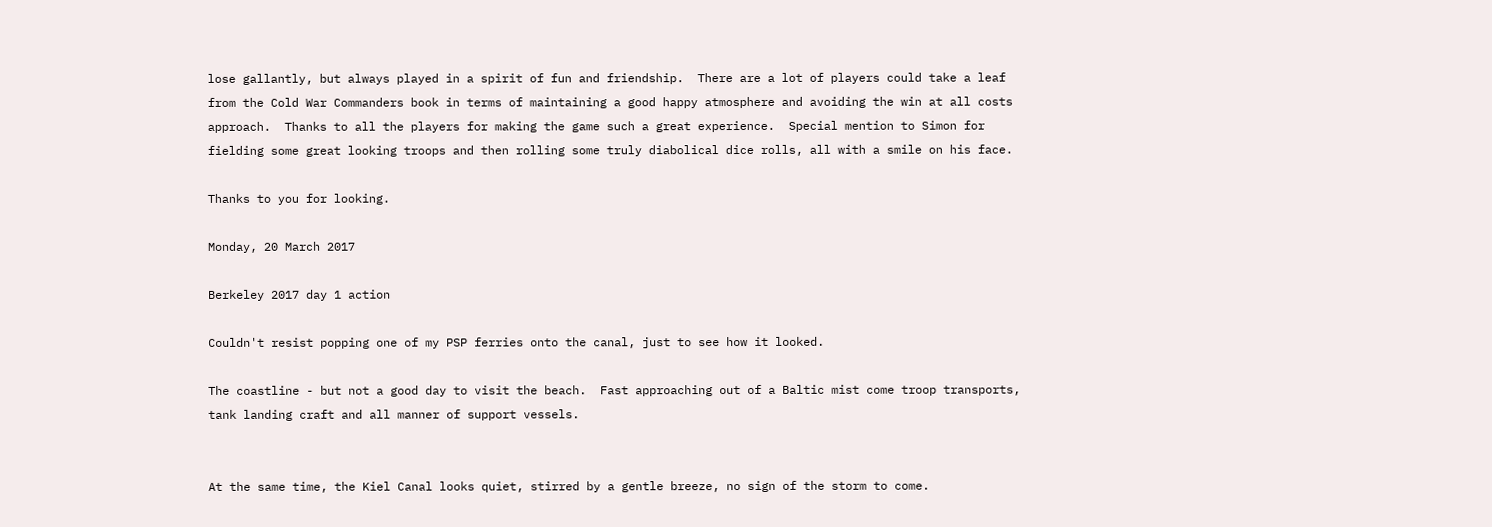lose gallantly, but always played in a spirit of fun and friendship.  There are a lot of players could take a leaf from the Cold War Commanders book in terms of maintaining a good happy atmosphere and avoiding the win at all costs approach.  Thanks to all the players for making the game such a great experience.  Special mention to Simon for fielding some great looking troops and then rolling some truly diabolical dice rolls, all with a smile on his face.

Thanks to you for looking.

Monday, 20 March 2017

Berkeley 2017 day 1 action

Couldn't resist popping one of my PSP ferries onto the canal, just to see how it looked.

The coastline - but not a good day to visit the beach.  Fast approaching out of a Baltic mist come troop transports, tank landing craft and all manner of support vessels.


At the same time, the Kiel Canal looks quiet, stirred by a gentle breeze, no sign of the storm to come.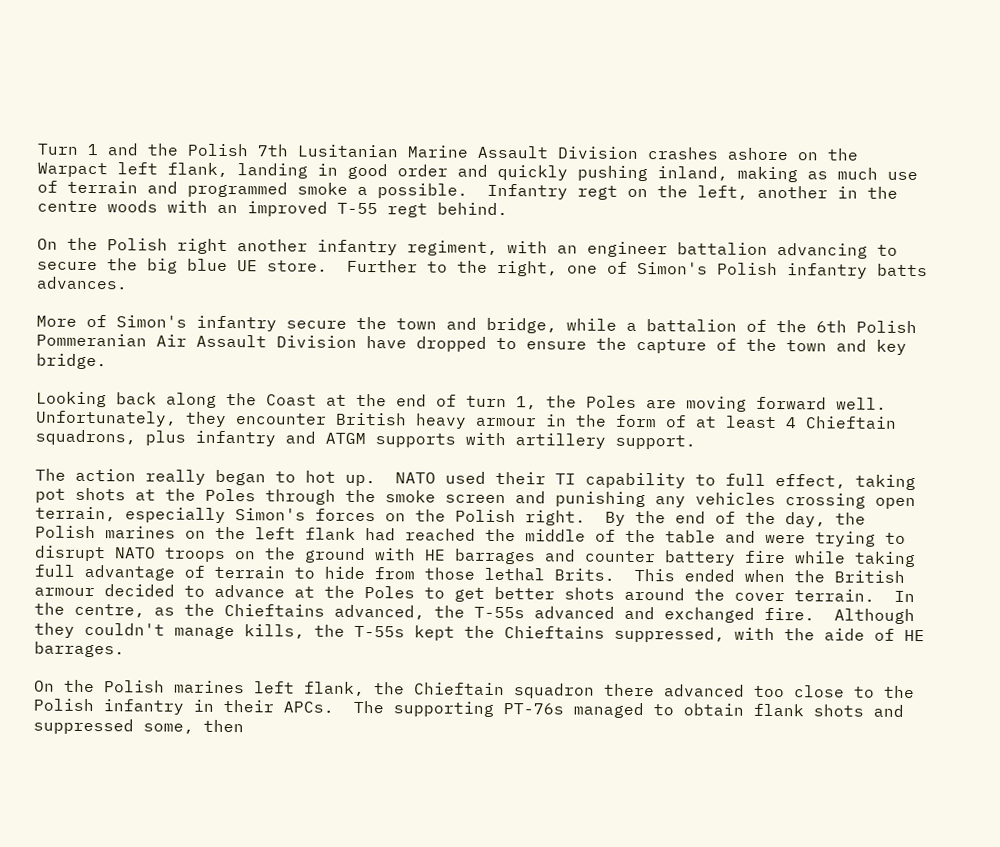Turn 1 and the Polish 7th Lusitanian Marine Assault Division crashes ashore on the Warpact left flank, landing in good order and quickly pushing inland, making as much use of terrain and programmed smoke a possible.  Infantry regt on the left, another in the centre woods with an improved T-55 regt behind.

On the Polish right another infantry regiment, with an engineer battalion advancing to secure the big blue UE store.  Further to the right, one of Simon's Polish infantry batts advances.

More of Simon's infantry secure the town and bridge, while a battalion of the 6th Polish Pommeranian Air Assault Division have dropped to ensure the capture of the town and key bridge.

Looking back along the Coast at the end of turn 1, the Poles are moving forward well.  Unfortunately, they encounter British heavy armour in the form of at least 4 Chieftain squadrons, plus infantry and ATGM supports with artillery support.

The action really began to hot up.  NATO used their TI capability to full effect, taking pot shots at the Poles through the smoke screen and punishing any vehicles crossing open terrain, especially Simon's forces on the Polish right.  By the end of the day, the Polish marines on the left flank had reached the middle of the table and were trying to disrupt NATO troops on the ground with HE barrages and counter battery fire while taking full advantage of terrain to hide from those lethal Brits.  This ended when the British armour decided to advance at the Poles to get better shots around the cover terrain.  In the centre, as the Chieftains advanced, the T-55s advanced and exchanged fire.  Although they couldn't manage kills, the T-55s kept the Chieftains suppressed, with the aide of HE barrages.

On the Polish marines left flank, the Chieftain squadron there advanced too close to the Polish infantry in their APCs.  The supporting PT-76s managed to obtain flank shots and suppressed some, then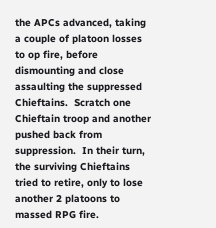the APCs advanced, taking a couple of platoon losses to op fire, before dismounting and close assaulting the suppressed Chieftains.  Scratch one Chieftain troop and another pushed back from suppression.  In their turn, the surviving Chieftains tried to retire, only to lose another 2 platoons to massed RPG fire.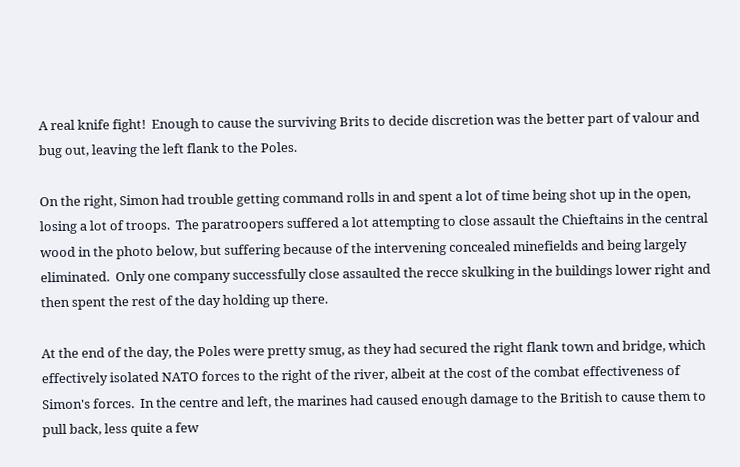A real knife fight!  Enough to cause the surviving Brits to decide discretion was the better part of valour and bug out, leaving the left flank to the Poles.

On the right, Simon had trouble getting command rolls in and spent a lot of time being shot up in the open, losing a lot of troops.  The paratroopers suffered a lot attempting to close assault the Chieftains in the central wood in the photo below, but suffering because of the intervening concealed minefields and being largely eliminated.  Only one company successfully close assaulted the recce skulking in the buildings lower right and then spent the rest of the day holding up there.

At the end of the day, the Poles were pretty smug, as they had secured the right flank town and bridge, which effectively isolated NATO forces to the right of the river, albeit at the cost of the combat effectiveness of Simon's forces.  In the centre and left, the marines had caused enough damage to the British to cause them to pull back, less quite a few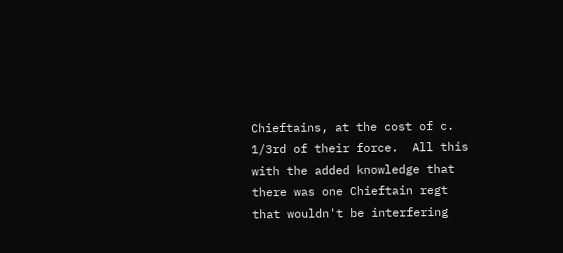Chieftains, at the cost of c. 1/3rd of their force.  All this with the added knowledge that there was one Chieftain regt that wouldn't be interfering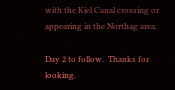with the Kiel Canal crossing or appearing in the Northag area.

Day 2 to follow.  Thanks for looking.